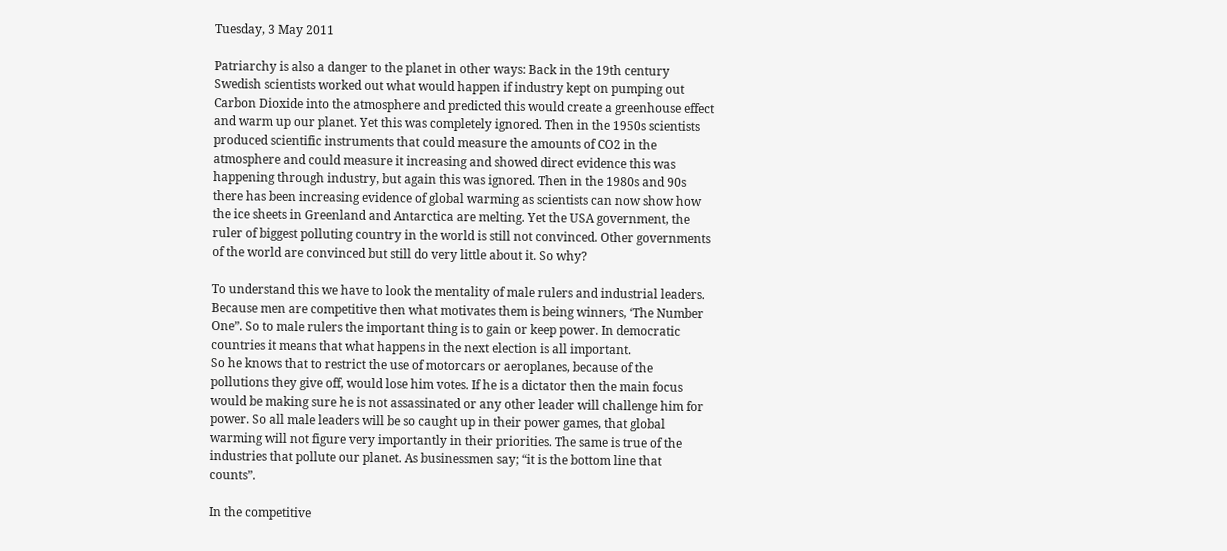Tuesday, 3 May 2011

Patriarchy is also a danger to the planet in other ways: Back in the 19th century Swedish scientists worked out what would happen if industry kept on pumping out Carbon Dioxide into the atmosphere and predicted this would create a greenhouse effect and warm up our planet. Yet this was completely ignored. Then in the 1950s scientists produced scientific instruments that could measure the amounts of CO2 in the atmosphere and could measure it increasing and showed direct evidence this was happening through industry, but again this was ignored. Then in the 1980s and 90s there has been increasing evidence of global warming as scientists can now show how the ice sheets in Greenland and Antarctica are melting. Yet the USA government, the ruler of biggest polluting country in the world is still not convinced. Other governments of the world are convinced but still do very little about it. So why?

To understand this we have to look the mentality of male rulers and industrial leaders. Because men are competitive then what motivates them is being winners, ‘The Number One”. So to male rulers the important thing is to gain or keep power. In democratic countries it means that what happens in the next election is all important.
So he knows that to restrict the use of motorcars or aeroplanes, because of the pollutions they give off, would lose him votes. If he is a dictator then the main focus would be making sure he is not assassinated or any other leader will challenge him for power. So all male leaders will be so caught up in their power games, that global warming will not figure very importantly in their priorities. The same is true of the industries that pollute our planet. As businessmen say; “it is the bottom line that counts”.

In the competitive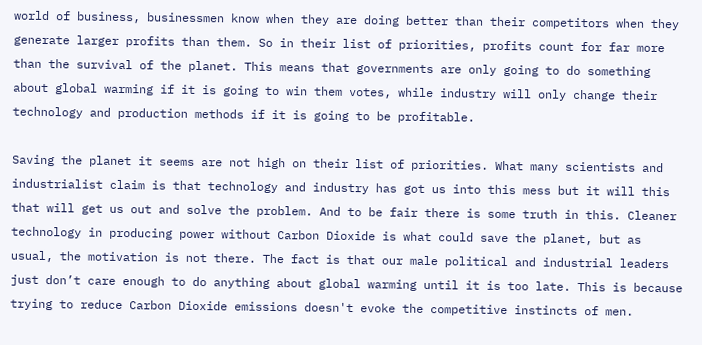world of business, businessmen know when they are doing better than their competitors when they generate larger profits than them. So in their list of priorities, profits count for far more than the survival of the planet. This means that governments are only going to do something about global warming if it is going to win them votes, while industry will only change their technology and production methods if it is going to be profitable.

Saving the planet it seems are not high on their list of priorities. What many scientists and industrialist claim is that technology and industry has got us into this mess but it will this that will get us out and solve the problem. And to be fair there is some truth in this. Cleaner technology in producing power without Carbon Dioxide is what could save the planet, but as usual, the motivation is not there. The fact is that our male political and industrial leaders just don’t care enough to do anything about global warming until it is too late. This is because trying to reduce Carbon Dioxide emissions doesn't evoke the competitive instincts of men.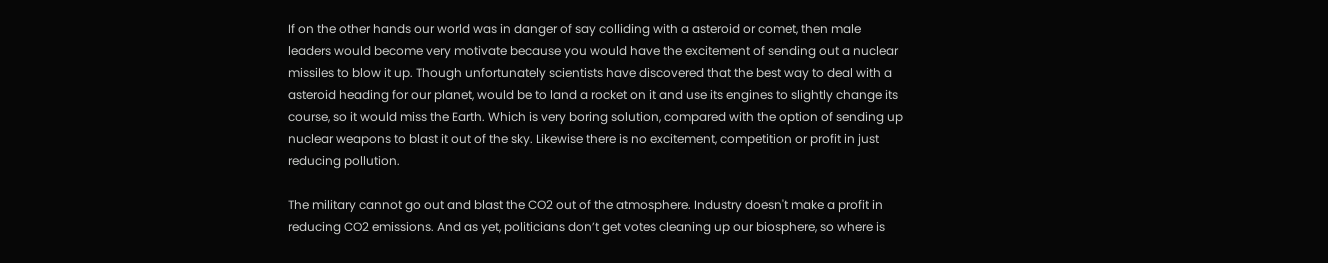If on the other hands our world was in danger of say colliding with a asteroid or comet, then male leaders would become very motivate because you would have the excitement of sending out a nuclear missiles to blow it up. Though unfortunately scientists have discovered that the best way to deal with a asteroid heading for our planet, would be to land a rocket on it and use its engines to slightly change its course, so it would miss the Earth. Which is very boring solution, compared with the option of sending up nuclear weapons to blast it out of the sky. Likewise there is no excitement, competition or profit in just reducing pollution.

The military cannot go out and blast the CO2 out of the atmosphere. Industry doesn't make a profit in reducing CO2 emissions. And as yet, politicians don’t get votes cleaning up our biosphere, so where is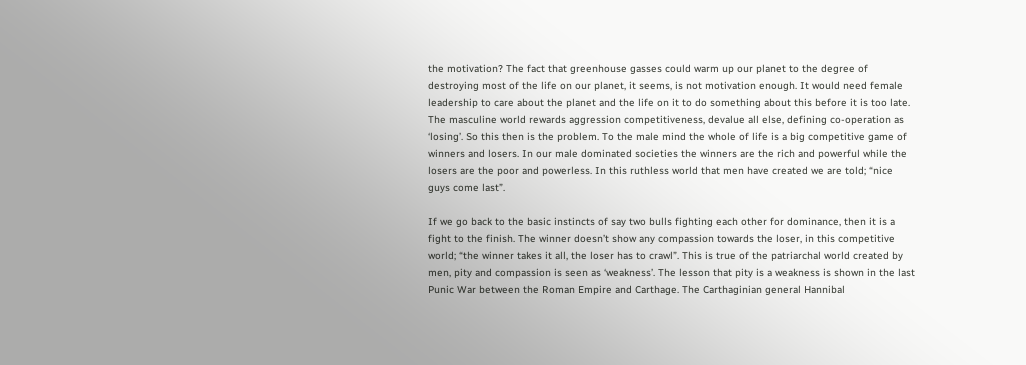the motivation? The fact that greenhouse gasses could warm up our planet to the degree of destroying most of the life on our planet, it seems, is not motivation enough. It would need female leadership to care about the planet and the life on it to do something about this before it is too late. The masculine world rewards aggression competitiveness, devalue all else, defining co-operation as ‘losing’. So this then is the problem. To the male mind the whole of life is a big competitive game of winners and losers. In our male dominated societies the winners are the rich and powerful while the losers are the poor and powerless. In this ruthless world that men have created we are told; “nice guys come last”.

If we go back to the basic instincts of say two bulls fighting each other for dominance, then it is a fight to the finish. The winner doesn’t show any compassion towards the loser, in this competitive world; “the winner takes it all, the loser has to crawl”. This is true of the patriarchal world created by men, pity and compassion is seen as ‘weakness’. The lesson that pity is a weakness is shown in the last Punic War between the Roman Empire and Carthage. The Carthaginian general Hannibal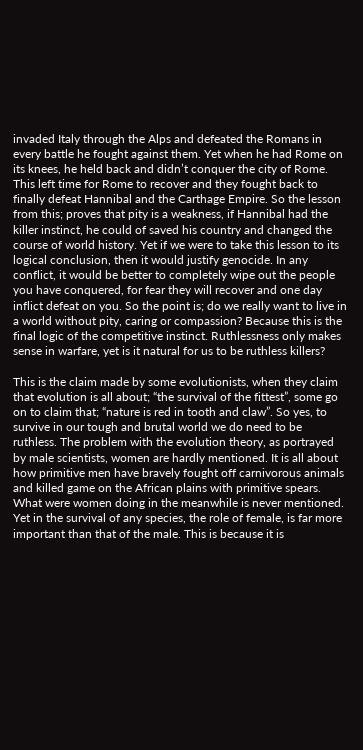invaded Italy through the Alps and defeated the Romans in every battle he fought against them. Yet when he had Rome on its knees, he held back and didn’t conquer the city of Rome. This left time for Rome to recover and they fought back to finally defeat Hannibal and the Carthage Empire. So the lesson from this; proves that pity is a weakness, if Hannibal had the killer instinct, he could of saved his country and changed the course of world history. Yet if we were to take this lesson to its logical conclusion, then it would justify genocide. In any conflict, it would be better to completely wipe out the people you have conquered, for fear they will recover and one day inflict defeat on you. So the point is; do we really want to live in a world without pity, caring or compassion? Because this is the final logic of the competitive instinct. Ruthlessness only makes sense in warfare, yet is it natural for us to be ruthless killers?

This is the claim made by some evolutionists, when they claim that evolution is all about; “the survival of the fittest”, some go on to claim that; “nature is red in tooth and claw”. So yes, to survive in our tough and brutal world we do need to be ruthless. The problem with the evolution theory, as portrayed by male scientists, women are hardly mentioned. It is all about how primitive men have bravely fought off carnivorous animals and killed game on the African plains with primitive spears. What were women doing in the meanwhile is never mentioned. Yet in the survival of any species, the role of female, is far more important than that of the male. This is because it is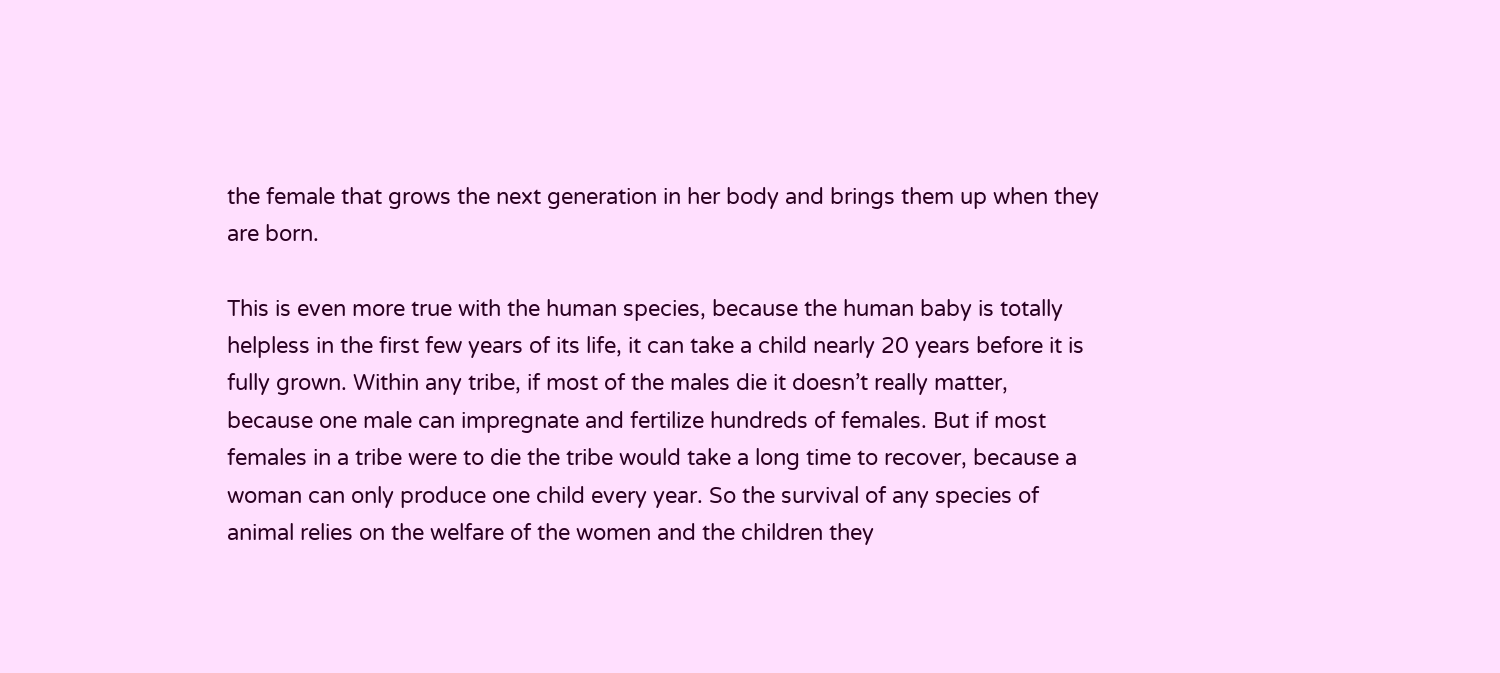the female that grows the next generation in her body and brings them up when they are born.

This is even more true with the human species, because the human baby is totally helpless in the first few years of its life, it can take a child nearly 20 years before it is fully grown. Within any tribe, if most of the males die it doesn’t really matter, because one male can impregnate and fertilize hundreds of females. But if most females in a tribe were to die the tribe would take a long time to recover, because a woman can only produce one child every year. So the survival of any species of animal relies on the welfare of the women and the children they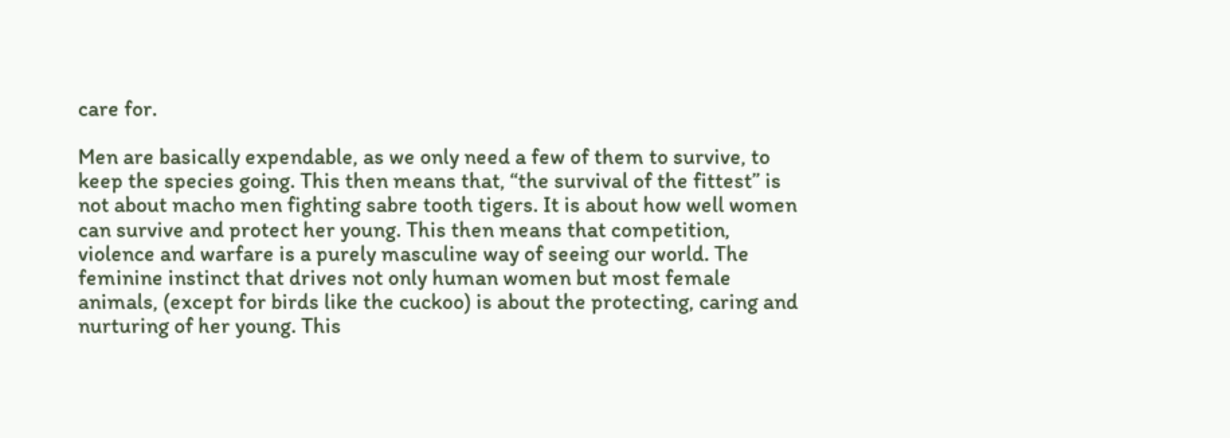care for.

Men are basically expendable, as we only need a few of them to survive, to keep the species going. This then means that, “the survival of the fittest” is not about macho men fighting sabre tooth tigers. It is about how well women can survive and protect her young. This then means that competition, violence and warfare is a purely masculine way of seeing our world. The feminine instinct that drives not only human women but most female animals, (except for birds like the cuckoo) is about the protecting, caring and nurturing of her young. This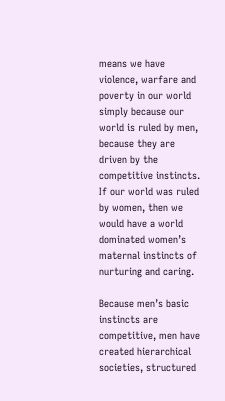means we have violence, warfare and poverty in our world simply because our world is ruled by men, because they are driven by the competitive instincts. If our world was ruled by women, then we would have a world dominated women’s maternal instincts of nurturing and caring.

Because men’s basic instincts are competitive, men have created hierarchical societies, structured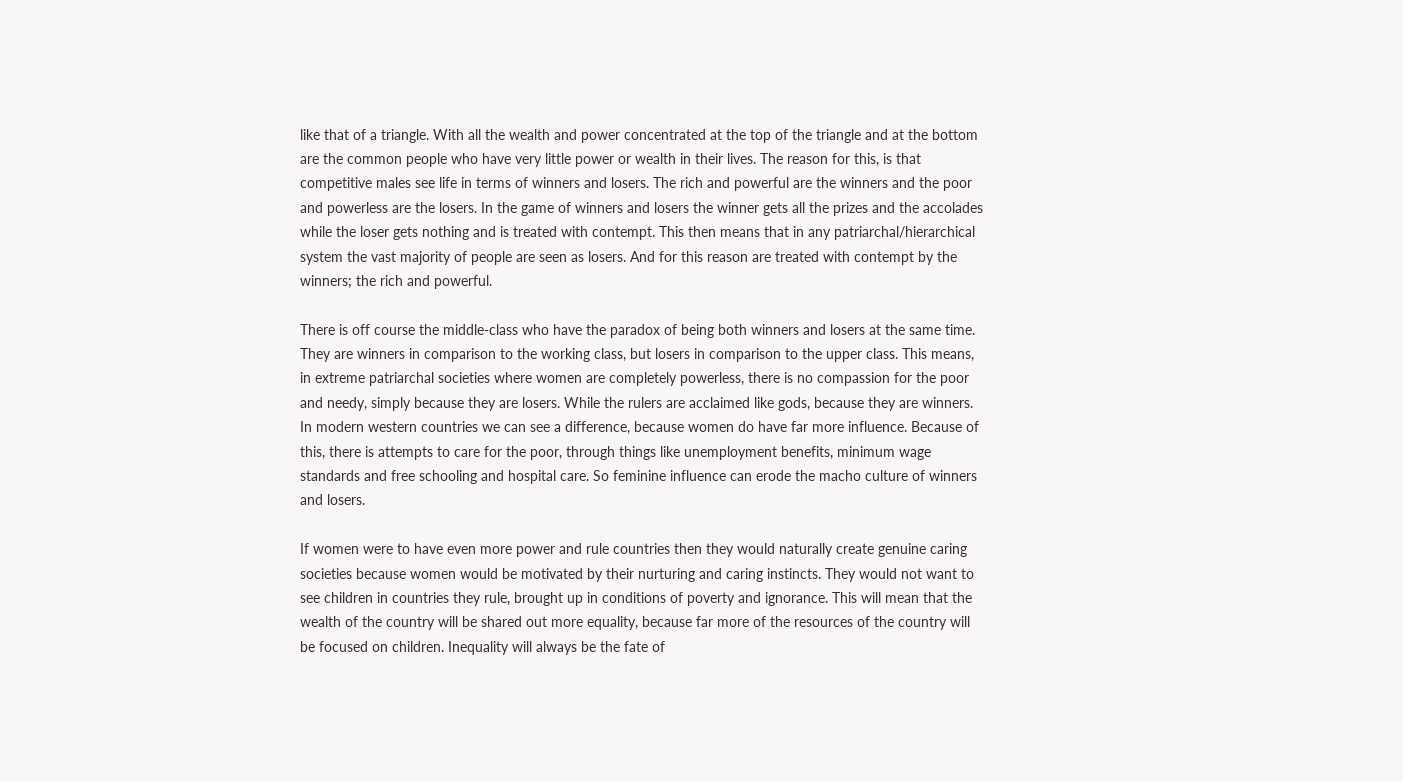like that of a triangle. With all the wealth and power concentrated at the top of the triangle and at the bottom are the common people who have very little power or wealth in their lives. The reason for this, is that competitive males see life in terms of winners and losers. The rich and powerful are the winners and the poor and powerless are the losers. In the game of winners and losers the winner gets all the prizes and the accolades while the loser gets nothing and is treated with contempt. This then means that in any patriarchal/hierarchical system the vast majority of people are seen as losers. And for this reason are treated with contempt by the winners; the rich and powerful.

There is off course the middle-class who have the paradox of being both winners and losers at the same time. They are winners in comparison to the working class, but losers in comparison to the upper class. This means, in extreme patriarchal societies where women are completely powerless, there is no compassion for the poor and needy, simply because they are losers. While the rulers are acclaimed like gods, because they are winners. In modern western countries we can see a difference, because women do have far more influence. Because of this, there is attempts to care for the poor, through things like unemployment benefits, minimum wage standards and free schooling and hospital care. So feminine influence can erode the macho culture of winners and losers.

If women were to have even more power and rule countries then they would naturally create genuine caring societies because women would be motivated by their nurturing and caring instincts. They would not want to see children in countries they rule, brought up in conditions of poverty and ignorance. This will mean that the wealth of the country will be shared out more equality, because far more of the resources of the country will be focused on children. Inequality will always be the fate of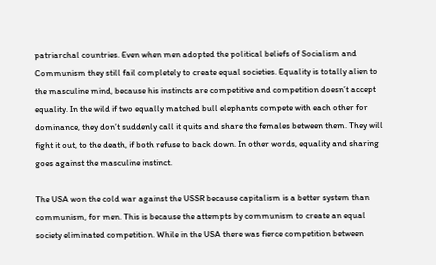patriarchal countries. Even when men adopted the political beliefs of Socialism and Communism they still fail completely to create equal societies. Equality is totally alien to the masculine mind, because his instincts are competitive and competition doesn’t accept equality. In the wild if two equally matched bull elephants compete with each other for dominance, they don’t suddenly call it quits and share the females between them. They will fight it out, to the death, if both refuse to back down. In other words, equality and sharing goes against the masculine instinct.

The USA won the cold war against the USSR because capitalism is a better system than communism, for men. This is because the attempts by communism to create an equal society eliminated competition. While in the USA there was fierce competition between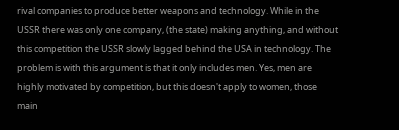rival companies to produce better weapons and technology. While in the USSR there was only one company, (the state) making anything, and without this competition the USSR slowly lagged behind the USA in technology. The problem is with this argument is that it only includes men. Yes, men are highly motivated by competition, but this doesn't apply to women, those main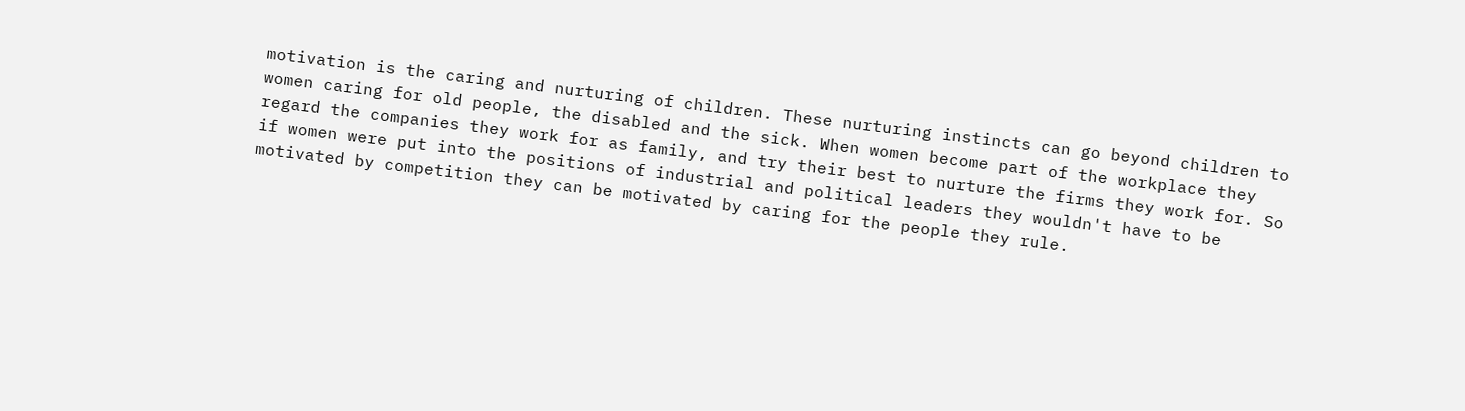motivation is the caring and nurturing of children. These nurturing instincts can go beyond children to women caring for old people, the disabled and the sick. When women become part of the workplace they regard the companies they work for as family, and try their best to nurture the firms they work for. So if women were put into the positions of industrial and political leaders they wouldn't have to be motivated by competition they can be motivated by caring for the people they rule.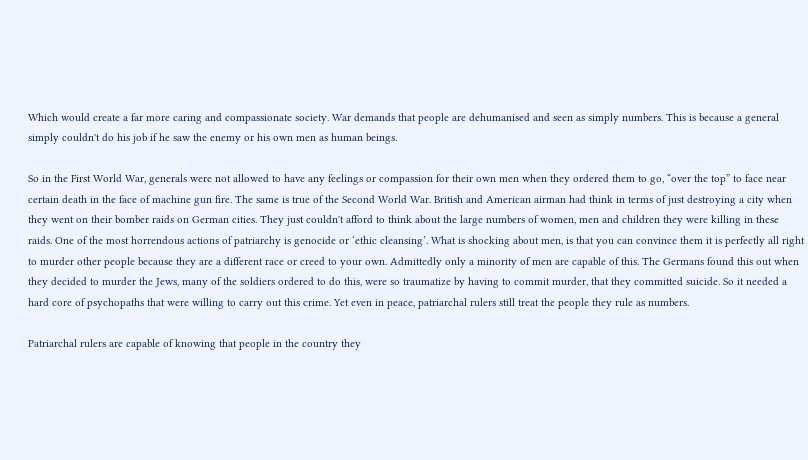Which would create a far more caring and compassionate society. War demands that people are dehumanised and seen as simply numbers. This is because a general simply couldn't do his job if he saw the enemy or his own men as human beings.

So in the First World War, generals were not allowed to have any feelings or compassion for their own men when they ordered them to go, “over the top” to face near certain death in the face of machine gun fire. The same is true of the Second World War. British and American airman had think in terms of just destroying a city when they went on their bomber raids on German cities. They just couldn't afford to think about the large numbers of women, men and children they were killing in these raids. One of the most horrendous actions of patriarchy is genocide or ‘ethic cleansing’. What is shocking about men, is that you can convince them it is perfectly all right to murder other people because they are a different race or creed to your own. Admittedly only a minority of men are capable of this. The Germans found this out when they decided to murder the Jews, many of the soldiers ordered to do this, were so traumatize by having to commit murder, that they committed suicide. So it needed a hard core of psychopaths that were willing to carry out this crime. Yet even in peace, patriarchal rulers still treat the people they rule as numbers.

Patriarchal rulers are capable of knowing that people in the country they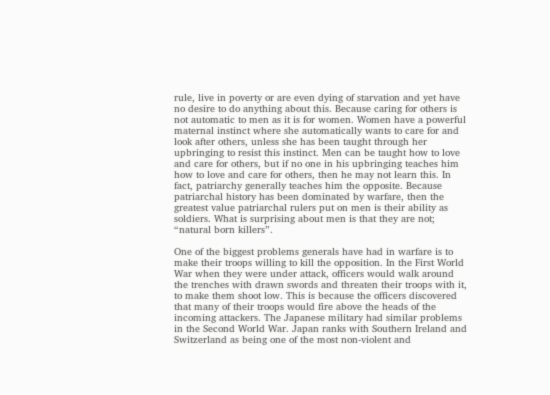rule, live in poverty or are even dying of starvation and yet have no desire to do anything about this. Because caring for others is not automatic to men as it is for women. Women have a powerful maternal instinct where she automatically wants to care for and look after others, unless she has been taught through her upbringing to resist this instinct. Men can be taught how to love and care for others, but if no one in his upbringing teaches him how to love and care for others, then he may not learn this. In fact, patriarchy generally teaches him the opposite. Because patriarchal history has been dominated by warfare, then the greatest value patriarchal rulers put on men is their ability as soldiers. What is surprising about men is that they are not; “natural born killers”.

One of the biggest problems generals have had in warfare is to make their troops willing to kill the opposition. In the First World War when they were under attack, officers would walk around the trenches with drawn swords and threaten their troops with it, to make them shoot low. This is because the officers discovered that many of their troops would fire above the heads of the incoming attackers. The Japanese military had similar problems in the Second World War. Japan ranks with Southern Ireland and Switzerland as being one of the most non-violent and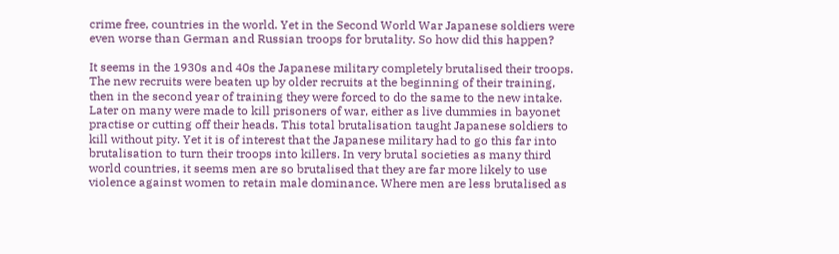crime free, countries in the world. Yet in the Second World War Japanese soldiers were even worse than German and Russian troops for brutality. So how did this happen?

It seems in the 1930s and 40s the Japanese military completely brutalised their troops. The new recruits were beaten up by older recruits at the beginning of their training, then in the second year of training they were forced to do the same to the new intake. Later on many were made to kill prisoners of war, either as live dummies in bayonet practise or cutting off their heads. This total brutalisation taught Japanese soldiers to kill without pity. Yet it is of interest that the Japanese military had to go this far into brutalisation to turn their troops into killers. In very brutal societies as many third world countries, it seems men are so brutalised that they are far more likely to use violence against women to retain male dominance. Where men are less brutalised as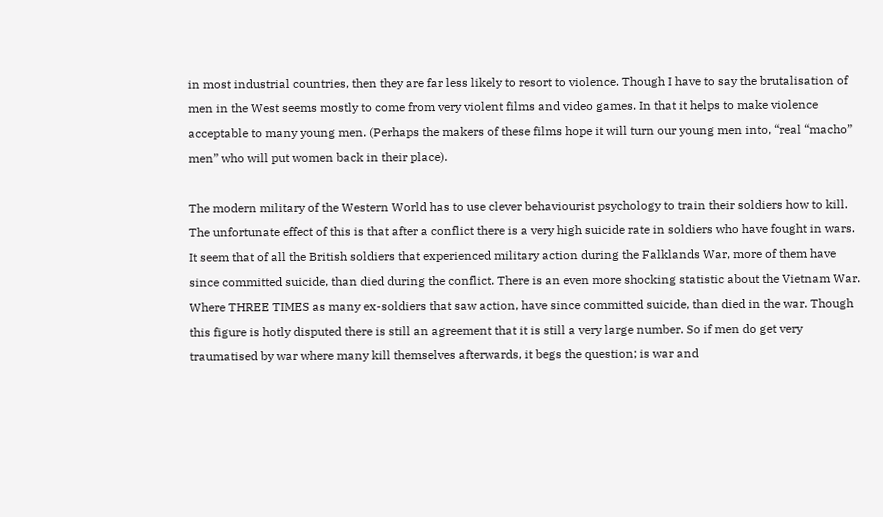in most industrial countries, then they are far less likely to resort to violence. Though I have to say the brutalisation of men in the West seems mostly to come from very violent films and video games. In that it helps to make violence acceptable to many young men. (Perhaps the makers of these films hope it will turn our young men into, “real “macho” men” who will put women back in their place).

The modern military of the Western World has to use clever behaviourist psychology to train their soldiers how to kill. The unfortunate effect of this is that after a conflict there is a very high suicide rate in soldiers who have fought in wars. It seem that of all the British soldiers that experienced military action during the Falklands War, more of them have since committed suicide, than died during the conflict. There is an even more shocking statistic about the Vietnam War. Where THREE TIMES as many ex-soldiers that saw action, have since committed suicide, than died in the war. Though this figure is hotly disputed there is still an agreement that it is still a very large number. So if men do get very traumatised by war where many kill themselves afterwards, it begs the question; is war and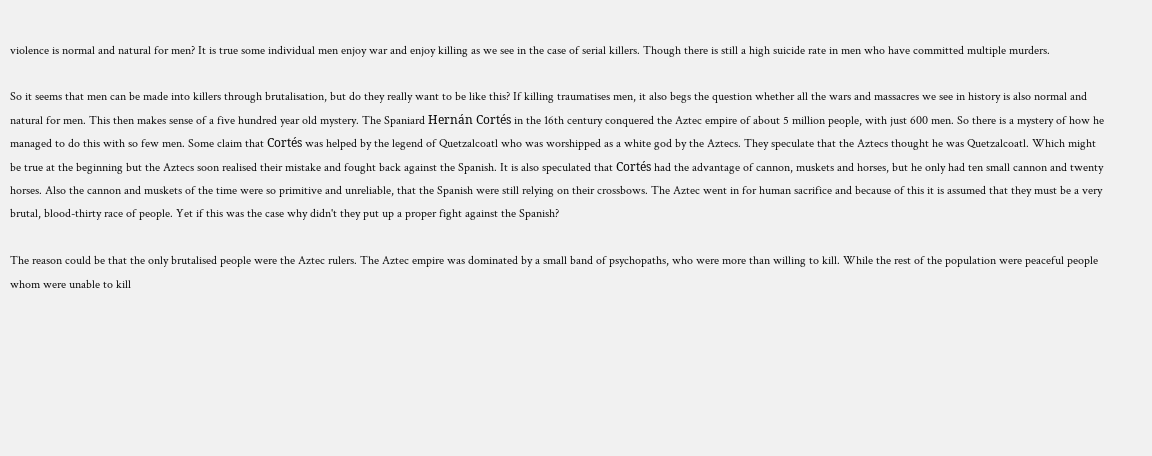violence is normal and natural for men? It is true some individual men enjoy war and enjoy killing as we see in the case of serial killers. Though there is still a high suicide rate in men who have committed multiple murders.

So it seems that men can be made into killers through brutalisation, but do they really want to be like this? If killing traumatises men, it also begs the question whether all the wars and massacres we see in history is also normal and natural for men. This then makes sense of a five hundred year old mystery. The Spaniard Hernán Cortés in the 16th century conquered the Aztec empire of about 5 million people, with just 600 men. So there is a mystery of how he managed to do this with so few men. Some claim that Cortés was helped by the legend of Quetzalcoatl who was worshipped as a white god by the Aztecs. They speculate that the Aztecs thought he was Quetzalcoatl. Which might be true at the beginning but the Aztecs soon realised their mistake and fought back against the Spanish. It is also speculated that Cortés had the advantage of cannon, muskets and horses, but he only had ten small cannon and twenty horses. Also the cannon and muskets of the time were so primitive and unreliable, that the Spanish were still relying on their crossbows. The Aztec went in for human sacrifice and because of this it is assumed that they must be a very brutal, blood-thirty race of people. Yet if this was the case why didn't they put up a proper fight against the Spanish?

The reason could be that the only brutalised people were the Aztec rulers. The Aztec empire was dominated by a small band of psychopaths, who were more than willing to kill. While the rest of the population were peaceful people whom were unable to kill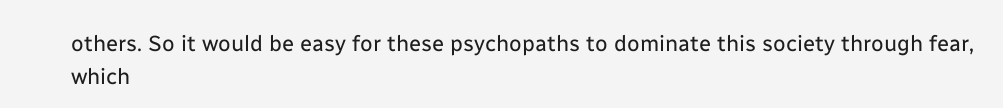others. So it would be easy for these psychopaths to dominate this society through fear, which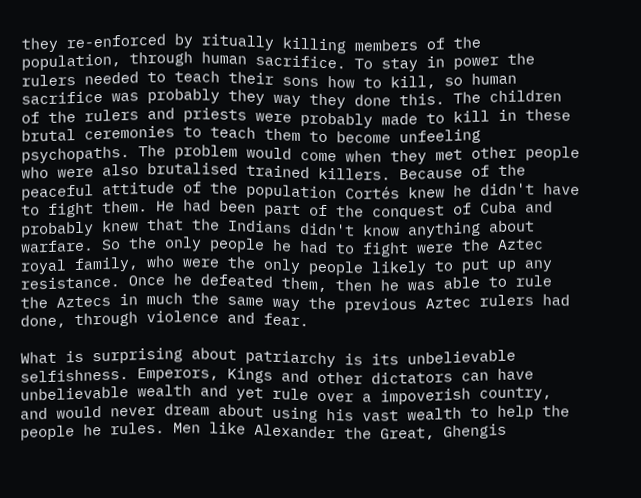they re-enforced by ritually killing members of the population, through human sacrifice. To stay in power the rulers needed to teach their sons how to kill, so human sacrifice was probably they way they done this. The children of the rulers and priests were probably made to kill in these brutal ceremonies to teach them to become unfeeling psychopaths. The problem would come when they met other people who were also brutalised trained killers. Because of the peaceful attitude of the population Cortés knew he didn't have to fight them. He had been part of the conquest of Cuba and probably knew that the Indians didn't know anything about warfare. So the only people he had to fight were the Aztec royal family, who were the only people likely to put up any resistance. Once he defeated them, then he was able to rule the Aztecs in much the same way the previous Aztec rulers had done, through violence and fear.

What is surprising about patriarchy is its unbelievable selfishness. Emperors, Kings and other dictators can have unbelievable wealth and yet rule over a impoverish country, and would never dream about using his vast wealth to help the people he rules. Men like Alexander the Great, Ghengis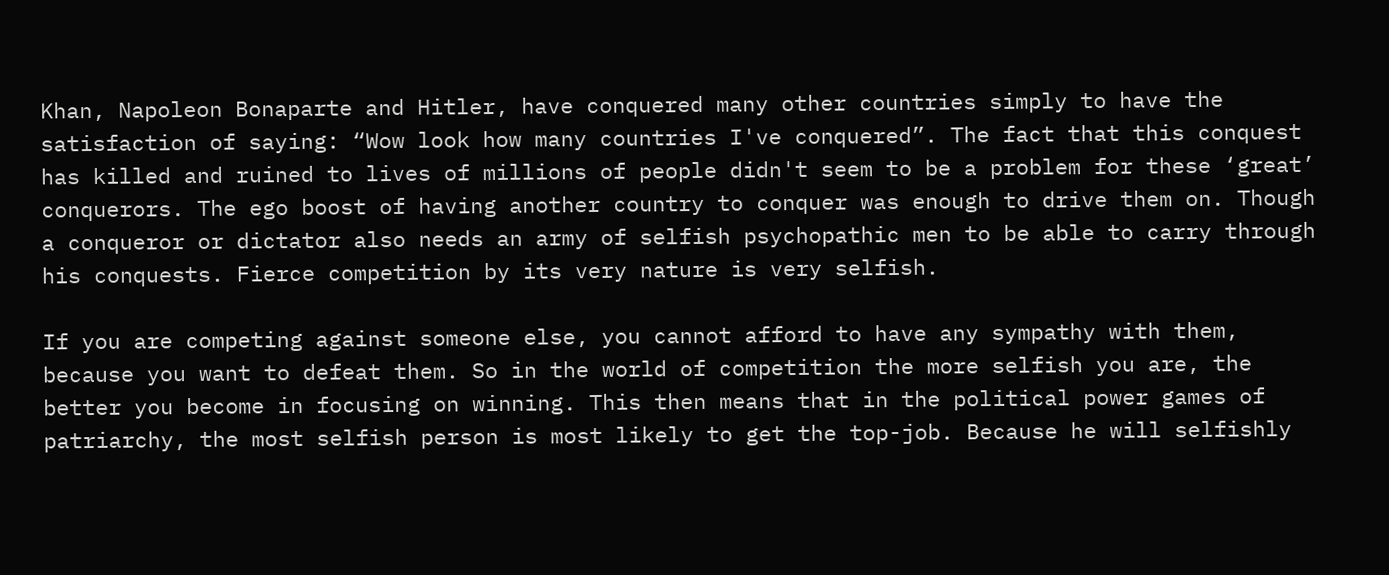Khan, Napoleon Bonaparte and Hitler, have conquered many other countries simply to have the satisfaction of saying: “Wow look how many countries I've conquered”. The fact that this conquest has killed and ruined to lives of millions of people didn't seem to be a problem for these ‘great’ conquerors. The ego boost of having another country to conquer was enough to drive them on. Though a conqueror or dictator also needs an army of selfish psychopathic men to be able to carry through his conquests. Fierce competition by its very nature is very selfish.

If you are competing against someone else, you cannot afford to have any sympathy with them, because you want to defeat them. So in the world of competition the more selfish you are, the better you become in focusing on winning. This then means that in the political power games of patriarchy, the most selfish person is most likely to get the top-job. Because he will selfishly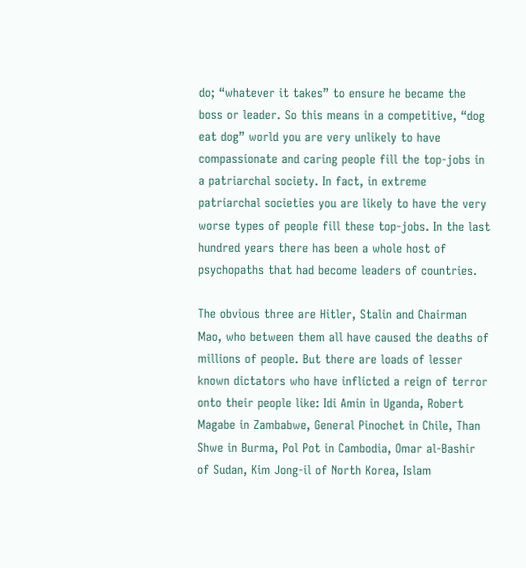do; “whatever it takes” to ensure he became the boss or leader. So this means in a competitive, “dog eat dog” world you are very unlikely to have compassionate and caring people fill the top-jobs in a patriarchal society. In fact, in extreme patriarchal societies you are likely to have the very worse types of people fill these top-jobs. In the last hundred years there has been a whole host of psychopaths that had become leaders of countries.

The obvious three are Hitler, Stalin and Chairman Mao, who between them all have caused the deaths of millions of people. But there are loads of lesser known dictators who have inflicted a reign of terror onto their people like: Idi Amin in Uganda, Robert Magabe in Zambabwe, General Pinochet in Chile, Than Shwe in Burma, Pol Pot in Cambodia, Omar al-Bashir of Sudan, Kim Jong-il of North Korea, Islam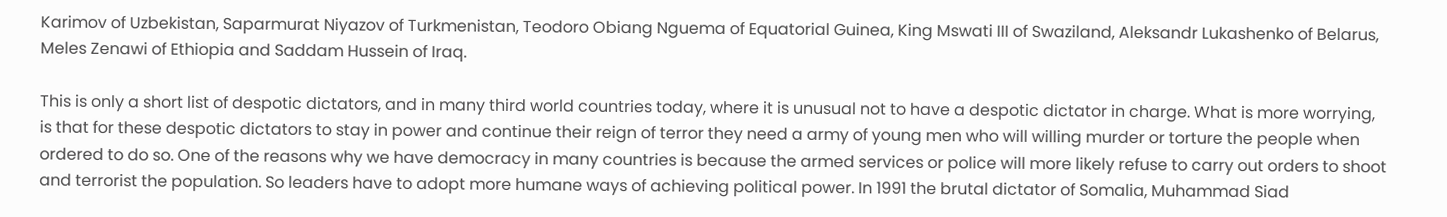Karimov of Uzbekistan, Saparmurat Niyazov of Turkmenistan, Teodoro Obiang Nguema of Equatorial Guinea, King Mswati III of Swaziland, Aleksandr Lukashenko of Belarus, Meles Zenawi of Ethiopia and Saddam Hussein of Iraq.

This is only a short list of despotic dictators, and in many third world countries today, where it is unusual not to have a despotic dictator in charge. What is more worrying, is that for these despotic dictators to stay in power and continue their reign of terror they need a army of young men who will willing murder or torture the people when ordered to do so. One of the reasons why we have democracy in many countries is because the armed services or police will more likely refuse to carry out orders to shoot and terrorist the population. So leaders have to adopt more humane ways of achieving political power. In 1991 the brutal dictator of Somalia, Muhammad Siad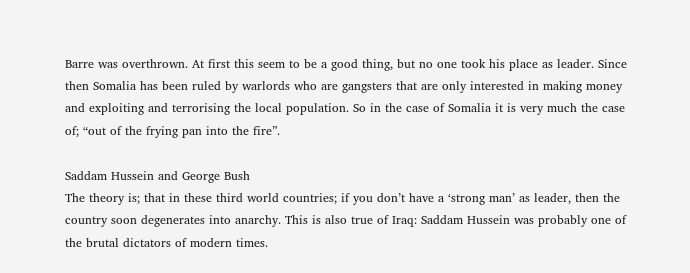Barre was overthrown. At first this seem to be a good thing, but no one took his place as leader. Since then Somalia has been ruled by warlords who are gangsters that are only interested in making money and exploiting and terrorising the local population. So in the case of Somalia it is very much the case of; “out of the frying pan into the fire”.

Saddam Hussein and George Bush
The theory is; that in these third world countries; if you don’t have a ‘strong man’ as leader, then the country soon degenerates into anarchy. This is also true of Iraq: Saddam Hussein was probably one of the brutal dictators of modern times.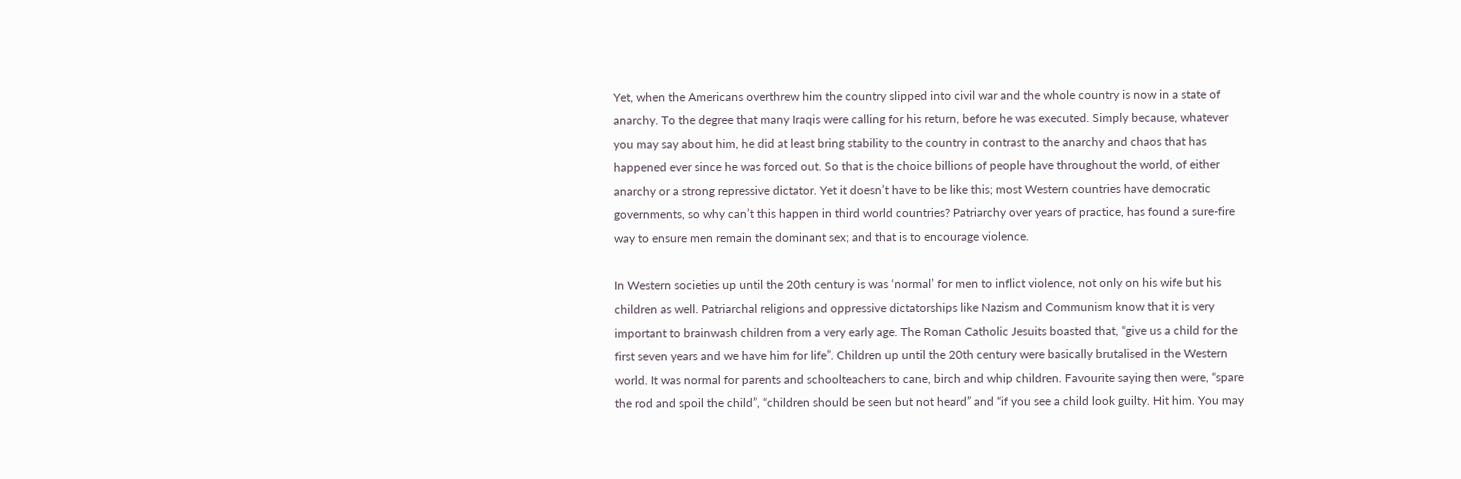Yet, when the Americans overthrew him the country slipped into civil war and the whole country is now in a state of anarchy. To the degree that many Iraqis were calling for his return, before he was executed. Simply because, whatever you may say about him, he did at least bring stability to the country in contrast to the anarchy and chaos that has happened ever since he was forced out. So that is the choice billions of people have throughout the world, of either anarchy or a strong repressive dictator. Yet it doesn’t have to be like this; most Western countries have democratic governments, so why can’t this happen in third world countries? Patriarchy over years of practice, has found a sure-fire way to ensure men remain the dominant sex; and that is to encourage violence.

In Western societies up until the 20th century is was ‘normal’ for men to inflict violence, not only on his wife but his children as well. Patriarchal religions and oppressive dictatorships like Nazism and Communism know that it is very important to brainwash children from a very early age. The Roman Catholic Jesuits boasted that, “give us a child for the first seven years and we have him for life”. Children up until the 20th century were basically brutalised in the Western world. It was normal for parents and schoolteachers to cane, birch and whip children. Favourite saying then were, “spare the rod and spoil the child”, “children should be seen but not heard” and “if you see a child look guilty. Hit him. You may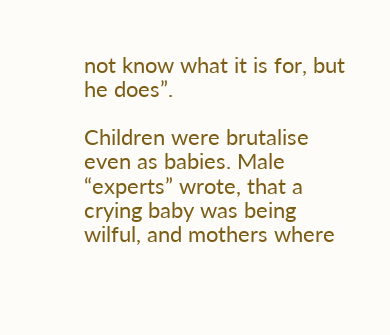not know what it is for, but he does”.

Children were brutalise even as babies. Male “experts” wrote, that a crying baby was being wilful, and mothers where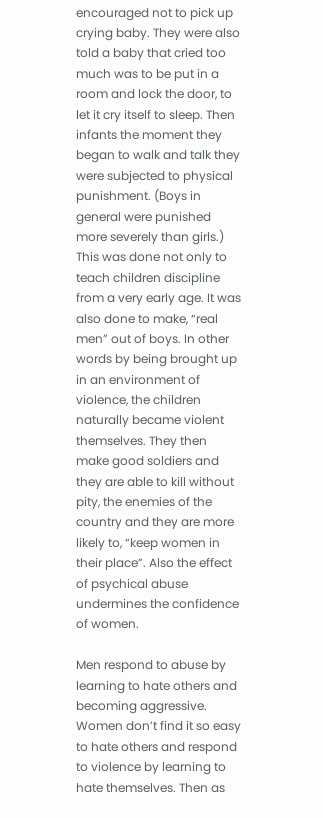encouraged not to pick up crying baby. They were also told a baby that cried too much was to be put in a room and lock the door, to let it cry itself to sleep. Then infants the moment they began to walk and talk they were subjected to physical punishment. (Boys in general were punished more severely than girls.) This was done not only to teach children discipline from a very early age. It was also done to make, “real men” out of boys. In other words by being brought up in an environment of violence, the children naturally became violent themselves. They then make good soldiers and they are able to kill without pity, the enemies of the country and they are more likely to, “keep women in their place”. Also the effect of psychical abuse undermines the confidence of women.

Men respond to abuse by learning to hate others and becoming aggressive. Women don’t find it so easy to hate others and respond to violence by learning to hate themselves. Then as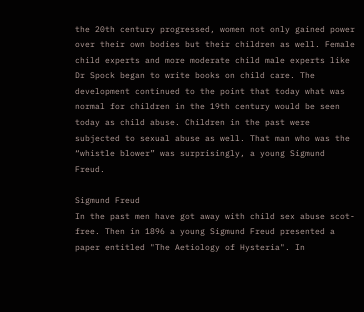the 20th century progressed, women not only gained power over their own bodies but their children as well. Female child experts and more moderate child male experts like Dr Spock began to write books on child care. The development continued to the point that today what was normal for children in the 19th century would be seen today as child abuse. Children in the past were subjected to sexual abuse as well. That man who was the “whistle blower” was surprisingly, a young Sigmund Freud.

Sigmund Freud
In the past men have got away with child sex abuse scot-free. Then in 1896 a young Sigmund Freud presented a paper entitled "The Aetiology of Hysteria". In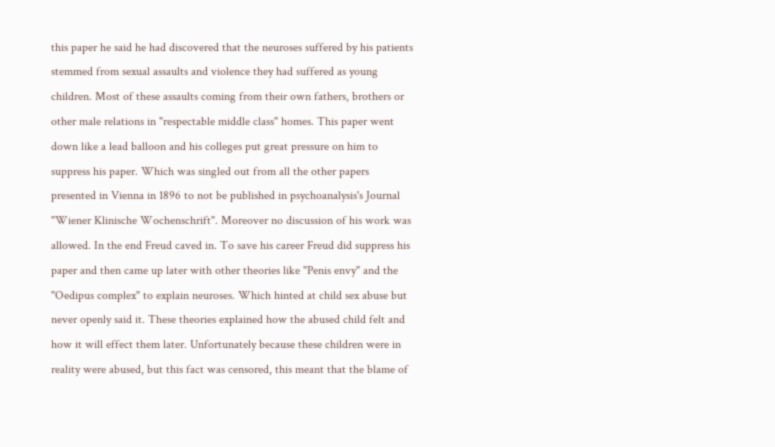this paper he said he had discovered that the neuroses suffered by his patients stemmed from sexual assaults and violence they had suffered as young children. Most of these assaults coming from their own fathers, brothers or other male relations in "respectable middle class" homes. This paper went down like a lead balloon and his colleges put great pressure on him to suppress his paper. Which was singled out from all the other papers presented in Vienna in 1896 to not be published in psychoanalysis's Journal "Wiener Klinische Wochenschrift". Moreover no discussion of his work was allowed. In the end Freud caved in. To save his career Freud did suppress his paper and then came up later with other theories like "Penis envy" and the "Oedipus complex" to explain neuroses. Which hinted at child sex abuse but never openly said it. These theories explained how the abused child felt and how it will effect them later. Unfortunately because these children were in reality were abused, but this fact was censored, this meant that the blame of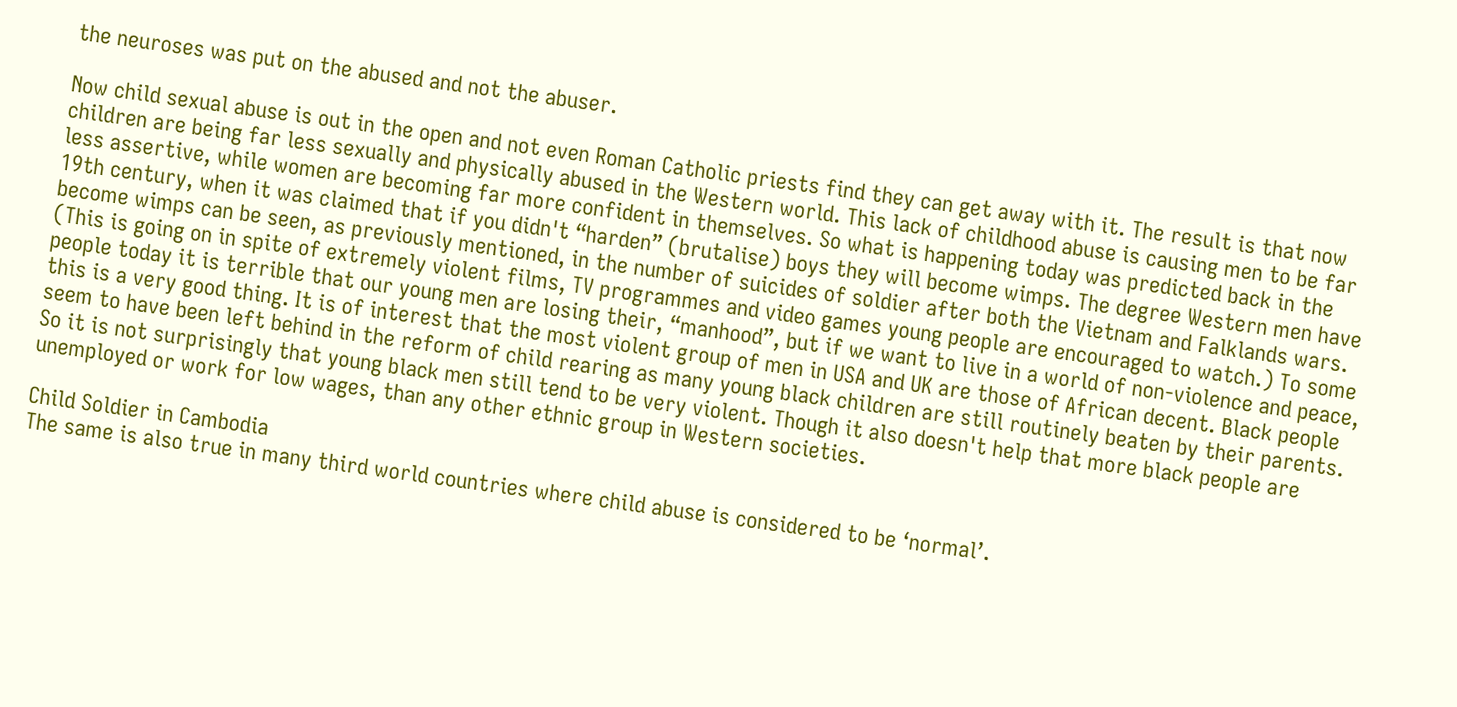the neuroses was put on the abused and not the abuser.

Now child sexual abuse is out in the open and not even Roman Catholic priests find they can get away with it. The result is that now children are being far less sexually and physically abused in the Western world. This lack of childhood abuse is causing men to be far less assertive, while women are becoming far more confident in themselves. So what is happening today was predicted back in the 19th century, when it was claimed that if you didn't “harden” (brutalise) boys they will become wimps. The degree Western men have become wimps can be seen, as previously mentioned, in the number of suicides of soldier after both the Vietnam and Falklands wars. (This is going on in spite of extremely violent films, TV programmes and video games young people are encouraged to watch.) To some people today it is terrible that our young men are losing their, “manhood”, but if we want to live in a world of non-violence and peace, this is a very good thing. It is of interest that the most violent group of men in USA and UK are those of African decent. Black people seem to have been left behind in the reform of child rearing as many young black children are still routinely beaten by their parents. So it is not surprisingly that young black men still tend to be very violent. Though it also doesn't help that more black people are unemployed or work for low wages, than any other ethnic group in Western societies.

Child Soldier in Cambodia
The same is also true in many third world countries where child abuse is considered to be ‘normal’.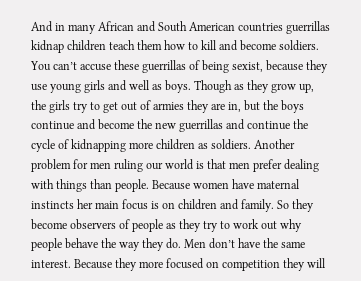And in many African and South American countries guerrillas kidnap children teach them how to kill and become soldiers. You can’t accuse these guerrillas of being sexist, because they use young girls and well as boys. Though as they grow up, the girls try to get out of armies they are in, but the boys continue and become the new guerrillas and continue the cycle of kidnapping more children as soldiers. Another problem for men ruling our world is that men prefer dealing with things than people. Because women have maternal instincts her main focus is on children and family. So they become observers of people as they try to work out why people behave the way they do. Men don’t have the same interest. Because they more focused on competition they will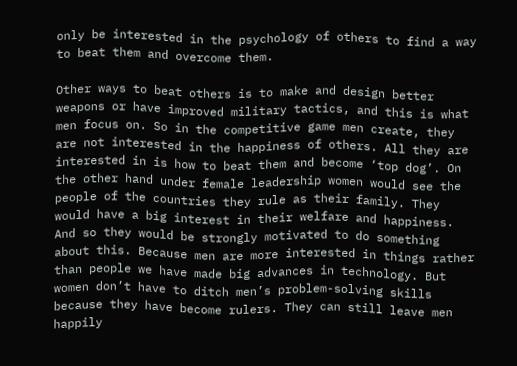only be interested in the psychology of others to find a way to beat them and overcome them.

Other ways to beat others is to make and design better weapons or have improved military tactics, and this is what men focus on. So in the competitive game men create, they are not interested in the happiness of others. All they are interested in is how to beat them and become ‘top dog’. On the other hand under female leadership women would see the people of the countries they rule as their family. They would have a big interest in their welfare and happiness. And so they would be strongly motivated to do something about this. Because men are more interested in things rather than people we have made big advances in technology. But women don’t have to ditch men’s problem-solving skills because they have become rulers. They can still leave men happily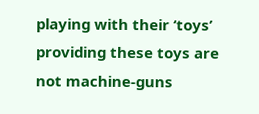playing with their ‘toys’ providing these toys are not machine-guns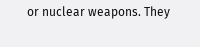or nuclear weapons. They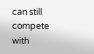can still compete with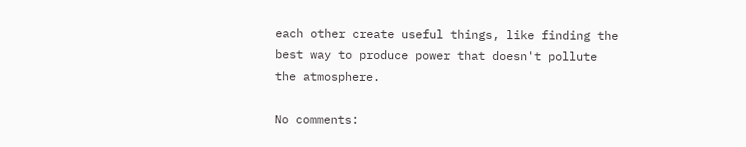each other create useful things, like finding the best way to produce power that doesn't pollute the atmosphere.

No comments: